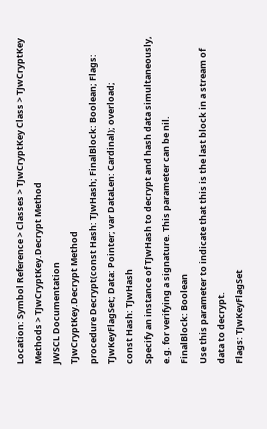Location: Symbol Reference > Classes > TJwCryptKey Class > TJwCryptKey Methods > TJwCryptKey.Decrypt Method
JWSCL Documentation
TJwCryptKey.Decrypt Method
procedure Decrypt(const Hash: TJwHash; FinalBlock: Boolean; Flags: TJwKeyFlagSet; Data: Pointer; var DataLen: Cardinal); overload;
const Hash: TJwHash
Specify an instance of TJwHash to decrypt and hash data simultaneously, e.g. for verifying a signature. This parameter can be nil.
FinalBlock: Boolean
Use this parameter to indicate that this is the last block in a stream of data to decrypt.
Flags: TJwKeyFlagSet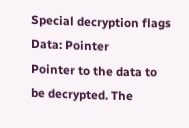Special decryption flags
Data: Pointer
Pointer to the data to be decrypted. The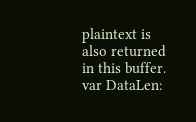plaintext is also returned in this buffer.
var DataLen: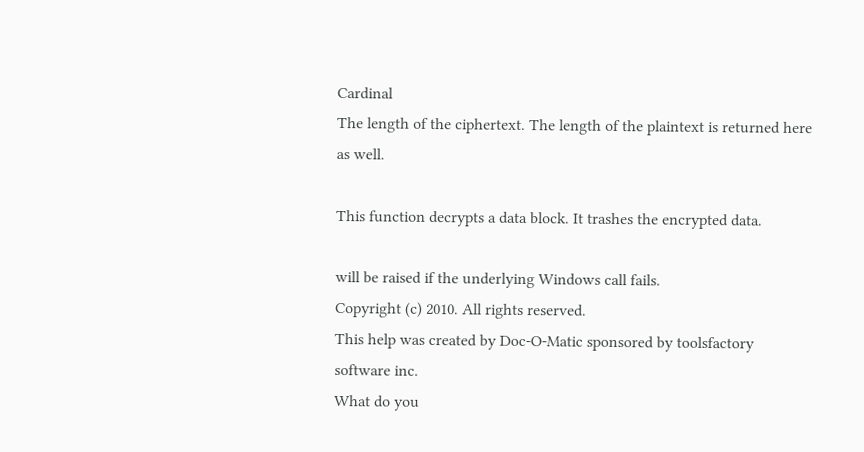Cardinal
The length of the ciphertext. The length of the plaintext is returned here as well.

This function decrypts a data block. It trashes the encrypted data.

will be raised if the underlying Windows call fails.
Copyright (c) 2010. All rights reserved.
This help was created by Doc-O-Matic sponsored by toolsfactory software inc.
What do you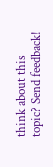think about this topic? Send feedback!